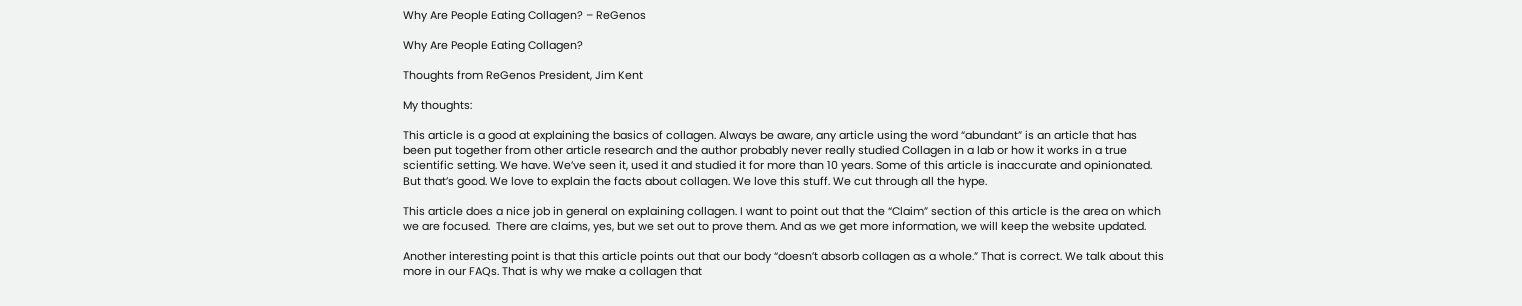Why Are People Eating Collagen? – ReGenos

Why Are People Eating Collagen?

Thoughts from ReGenos President, Jim Kent

My thoughts:

This article is a good at explaining the basics of collagen. Always be aware, any article using the word “abundant” is an article that has been put together from other article research and the author probably never really studied Collagen in a lab or how it works in a true scientific setting. We have. We’ve seen it, used it and studied it for more than 10 years. Some of this article is inaccurate and opinionated. But that’s good. We love to explain the facts about collagen. We love this stuff. We cut through all the hype.

This article does a nice job in general on explaining collagen. I want to point out that the “Claim” section of this article is the area on which we are focused.  There are claims, yes, but we set out to prove them. And as we get more information, we will keep the website updated.

Another interesting point is that this article points out that our body “doesn’t absorb collagen as a whole.” That is correct. We talk about this more in our FAQs. That is why we make a collagen that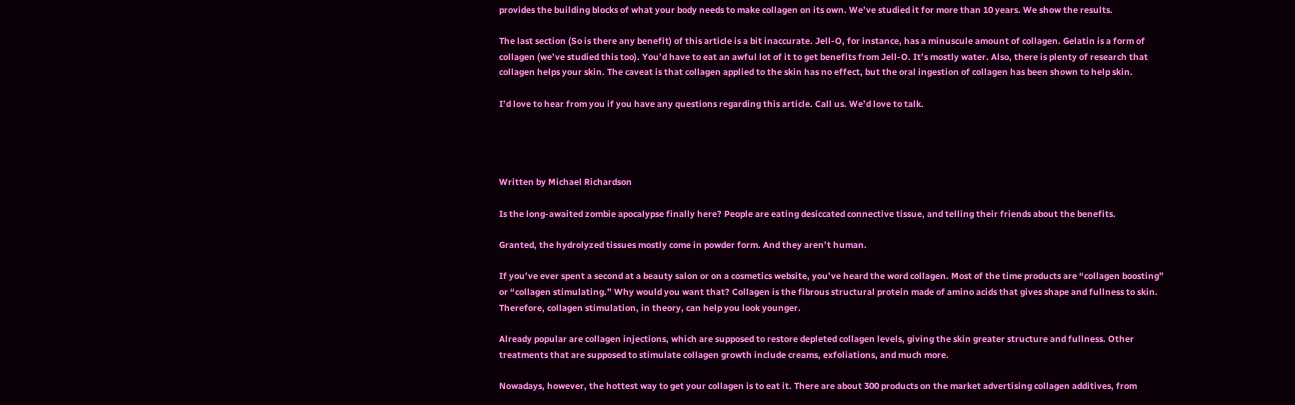provides the building blocks of what your body needs to make collagen on its own. We’ve studied it for more than 10 years. We show the results.

The last section (So is there any benefit) of this article is a bit inaccurate. Jell-O, for instance, has a minuscule amount of collagen. Gelatin is a form of collagen (we’ve studied this too). You’d have to eat an awful lot of it to get benefits from Jell-O. It’s mostly water. Also, there is plenty of research that collagen helps your skin. The caveat is that collagen applied to the skin has no effect, but the oral ingestion of collagen has been shown to help skin.

I’d love to hear from you if you have any questions regarding this article. Call us. We’d love to talk.




Written by Michael Richardson

Is the long-awaited zombie apocalypse finally here? People are eating desiccated connective tissue, and telling their friends about the benefits.

Granted, the hydrolyzed tissues mostly come in powder form. And they aren’t human.

If you’ve ever spent a second at a beauty salon or on a cosmetics website, you’ve heard the word collagen. Most of the time products are “collagen boosting” or “collagen stimulating.” Why would you want that? Collagen is the fibrous structural protein made of amino acids that gives shape and fullness to skin. Therefore, collagen stimulation, in theory, can help you look younger.

Already popular are collagen injections, which are supposed to restore depleted collagen levels, giving the skin greater structure and fullness. Other treatments that are supposed to stimulate collagen growth include creams, exfoliations, and much more.

Nowadays, however, the hottest way to get your collagen is to eat it. There are about 300 products on the market advertising collagen additives, from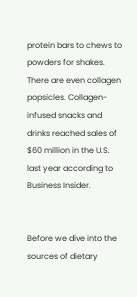protein bars to chews to powders for shakes. There are even collagen popsicles. Collagen-infused snacks and drinks reached sales of $60 million in the U.S. last year according to Business Insider.


Before we dive into the sources of dietary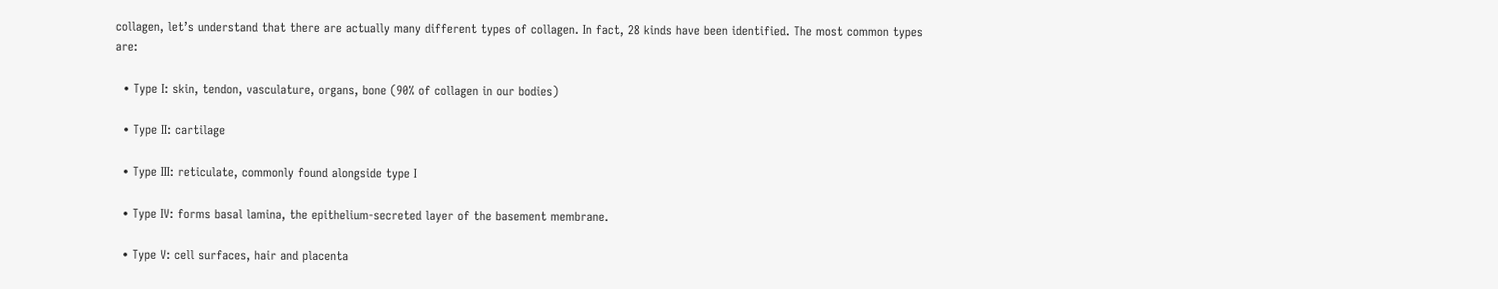collagen, let’s understand that there are actually many different types of collagen. In fact, 28 kinds have been identified. The most common types are:

  • Type I: skin, tendon, vasculature, organs, bone (90% of collagen in our bodies)

  • Type II: cartilage

  • Type III: reticulate, commonly found alongside type I

  • Type IV: forms basal lamina, the epithelium-secreted layer of the basement membrane.

  • Type V: cell surfaces, hair and placenta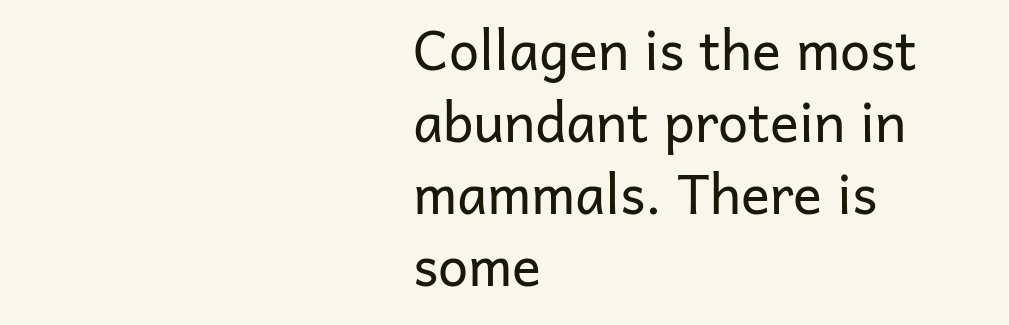Collagen is the most abundant protein in mammals. There is some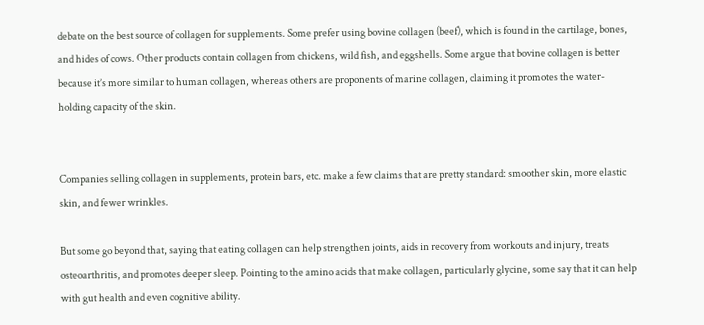debate on the best source of collagen for supplements. Some prefer using bovine collagen (beef), which is found in the cartilage, bones, and hides of cows. Other products contain collagen from chickens, wild fish, and eggshells. Some argue that bovine collagen is better because it’s more similar to human collagen, whereas others are proponents of marine collagen, claiming it promotes the water-holding capacity of the skin.


Companies selling collagen in supplements, protein bars, etc. make a few claims that are pretty standard: smoother skin, more elastic skin, and fewer wrinkles.

But some go beyond that, saying that eating collagen can help strengthen joints, aids in recovery from workouts and injury, treats osteoarthritis, and promotes deeper sleep. Pointing to the amino acids that make collagen, particularly glycine, some say that it can help with gut health and even cognitive ability.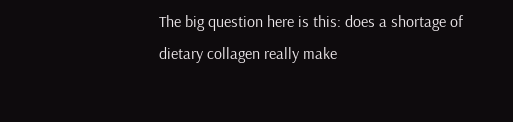The big question here is this: does a shortage of dietary collagen really make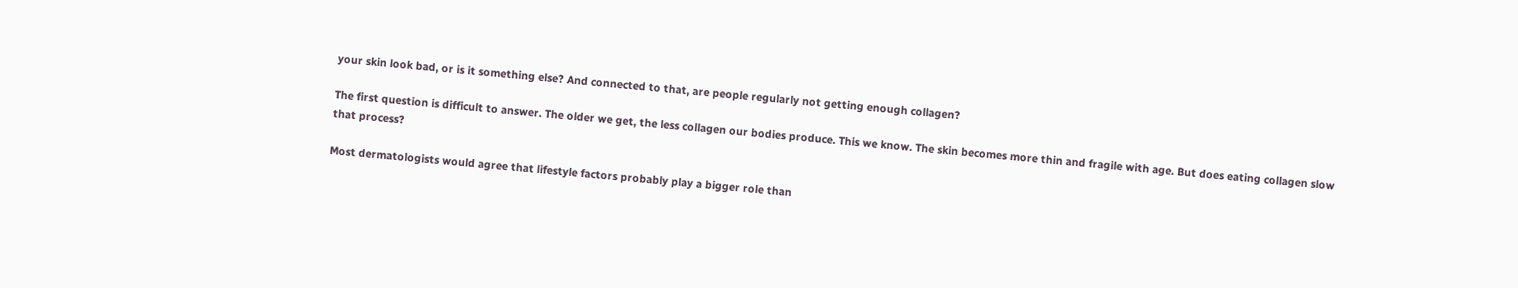your skin look bad, or is it something else? And connected to that, are people regularly not getting enough collagen?

The first question is difficult to answer. The older we get, the less collagen our bodies produce. This we know. The skin becomes more thin and fragile with age. But does eating collagen slow that process?

Most dermatologists would agree that lifestyle factors probably play a bigger role than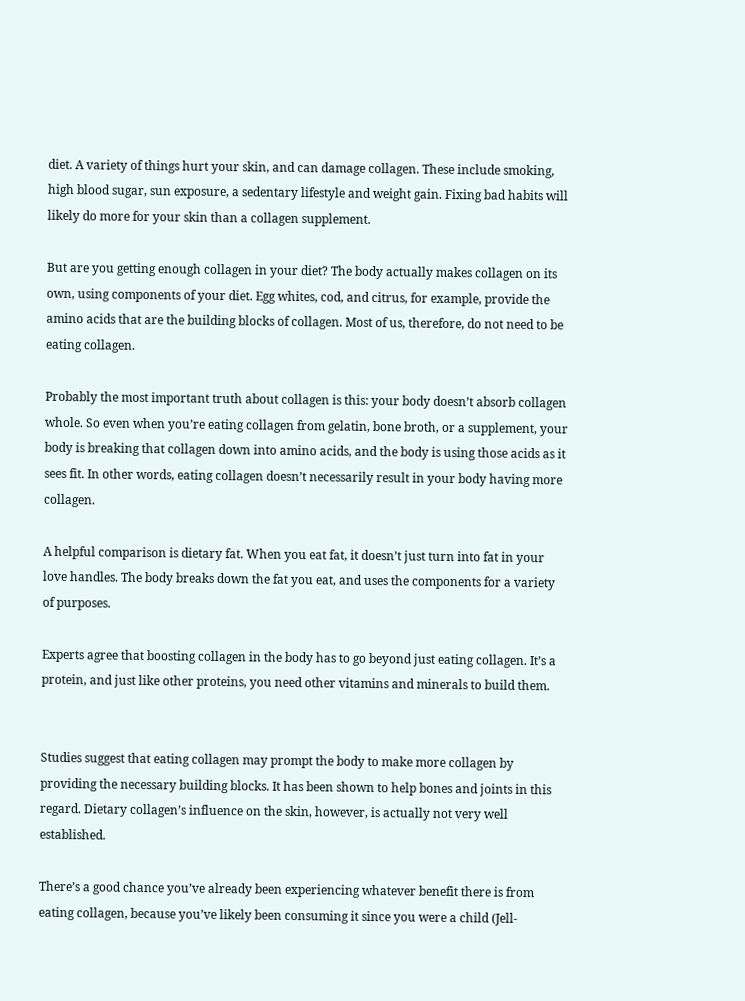diet. A variety of things hurt your skin, and can damage collagen. These include smoking, high blood sugar, sun exposure, a sedentary lifestyle and weight gain. Fixing bad habits will likely do more for your skin than a collagen supplement.

But are you getting enough collagen in your diet? The body actually makes collagen on its own, using components of your diet. Egg whites, cod, and citrus, for example, provide the amino acids that are the building blocks of collagen. Most of us, therefore, do not need to be eating collagen.

Probably the most important truth about collagen is this: your body doesn’t absorb collagen whole. So even when you’re eating collagen from gelatin, bone broth, or a supplement, your body is breaking that collagen down into amino acids, and the body is using those acids as it sees fit. In other words, eating collagen doesn’t necessarily result in your body having more collagen.

A helpful comparison is dietary fat. When you eat fat, it doesn’t just turn into fat in your love handles. The body breaks down the fat you eat, and uses the components for a variety of purposes.

Experts agree that boosting collagen in the body has to go beyond just eating collagen. It’s a protein, and just like other proteins, you need other vitamins and minerals to build them.


Studies suggest that eating collagen may prompt the body to make more collagen by providing the necessary building blocks. It has been shown to help bones and joints in this regard. Dietary collagen’s influence on the skin, however, is actually not very well established.

There’s a good chance you’ve already been experiencing whatever benefit there is from eating collagen, because you’ve likely been consuming it since you were a child (Jell-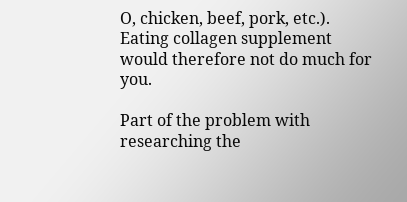O, chicken, beef, pork, etc.). Eating collagen supplement would therefore not do much for you.

Part of the problem with researching the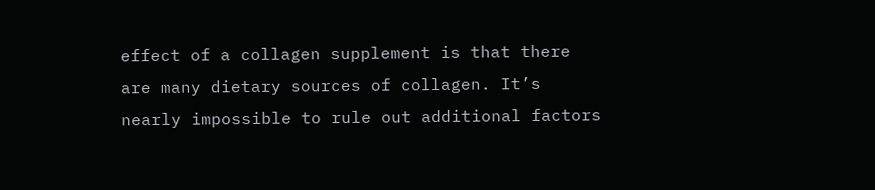effect of a collagen supplement is that there are many dietary sources of collagen. It’s nearly impossible to rule out additional factors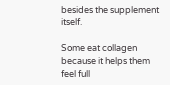besides the supplement itself.

Some eat collagen because it helps them feel full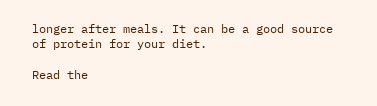longer after meals. It can be a good source of protein for your diet.

Read the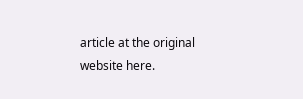article at the original website here.